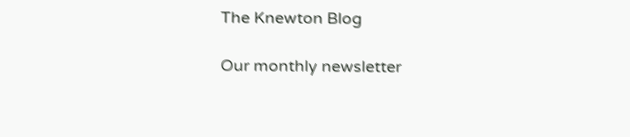The Knewton Blog

Our monthly newsletter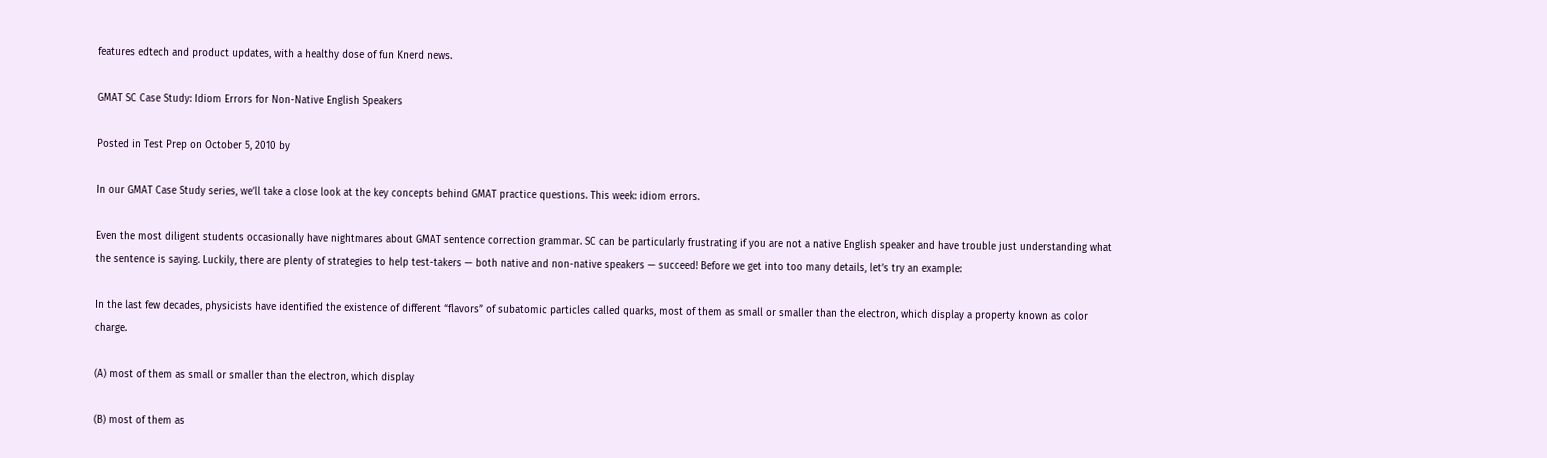features edtech and product updates, with a healthy dose of fun Knerd news.

GMAT SC Case Study: Idiom Errors for Non-Native English Speakers

Posted in Test Prep on October 5, 2010 by

In our GMAT Case Study series, we’ll take a close look at the key concepts behind GMAT practice questions. This week: idiom errors.

Even the most diligent students occasionally have nightmares about GMAT sentence correction grammar. SC can be particularly frustrating if you are not a native English speaker and have trouble just understanding what the sentence is saying. Luckily, there are plenty of strategies to help test-takers — both native and non-native speakers — succeed! Before we get into too many details, let’s try an example:

In the last few decades, physicists have identified the existence of different “flavors” of subatomic particles called quarks, most of them as small or smaller than the electron, which display a property known as color charge.

(A) most of them as small or smaller than the electron, which display

(B) most of them as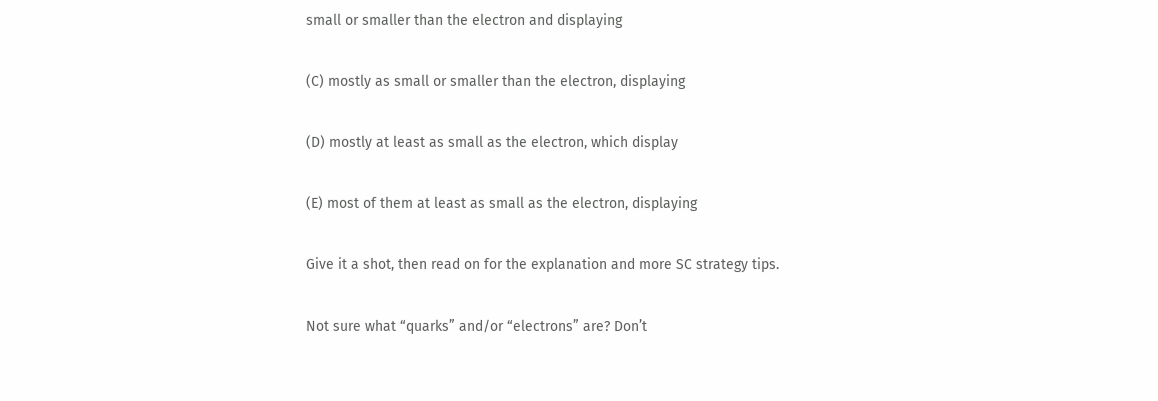small or smaller than the electron and displaying

(C) mostly as small or smaller than the electron, displaying

(D) mostly at least as small as the electron, which display

(E) most of them at least as small as the electron, displaying

Give it a shot, then read on for the explanation and more SC strategy tips.

Not sure what “quarks” and/or “electrons” are? Don’t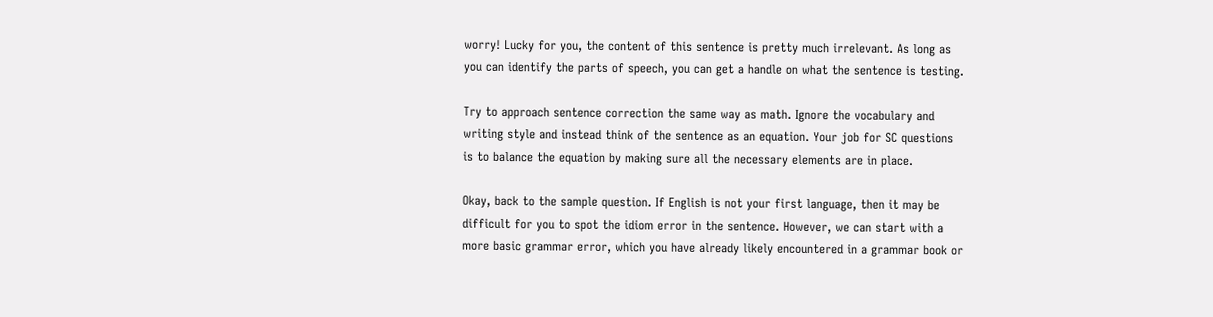worry! Lucky for you, the content of this sentence is pretty much irrelevant. As long as you can identify the parts of speech, you can get a handle on what the sentence is testing.

Try to approach sentence correction the same way as math. Ignore the vocabulary and writing style and instead think of the sentence as an equation. Your job for SC questions is to balance the equation by making sure all the necessary elements are in place.

Okay, back to the sample question. If English is not your first language, then it may be difficult for you to spot the idiom error in the sentence. However, we can start with a more basic grammar error, which you have already likely encountered in a grammar book or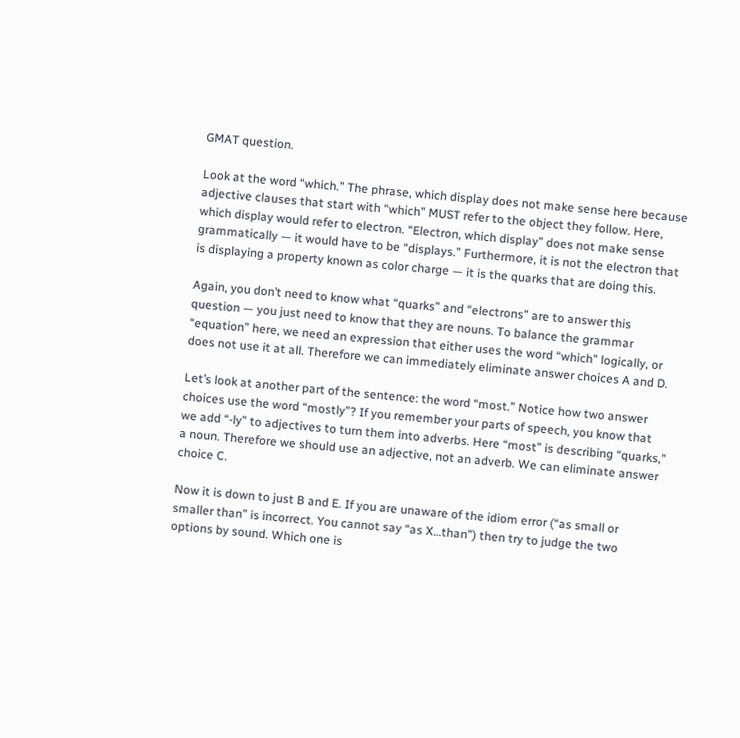GMAT question.

Look at the word “which.” The phrase, which display does not make sense here because adjective clauses that start with “which” MUST refer to the object they follow. Here, which display would refer to electron. “Electron, which display” does not make sense grammatically — it would have to be “displays.” Furthermore, it is not the electron that is displaying a property known as color charge — it is the quarks that are doing this.

Again, you don’t need to know what “quarks” and “electrons” are to answer this question — you just need to know that they are nouns. To balance the grammar “equation” here, we need an expression that either uses the word “which” logically, or does not use it at all. Therefore we can immediately eliminate answer choices A and D.

Let’s look at another part of the sentence: the word “most.” Notice how two answer choices use the word “mostly”? If you remember your parts of speech, you know that we add “-ly” to adjectives to turn them into adverbs. Here “most” is describing “quarks,” a noun. Therefore we should use an adjective, not an adverb. We can eliminate answer choice C.

Now it is down to just B and E. If you are unaware of the idiom error (“as small or smaller than” is incorrect. You cannot say “as X…than”) then try to judge the two options by sound. Which one is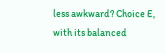less awkward? Choice E, with its balanced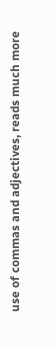use of commas and adjectives, reads much more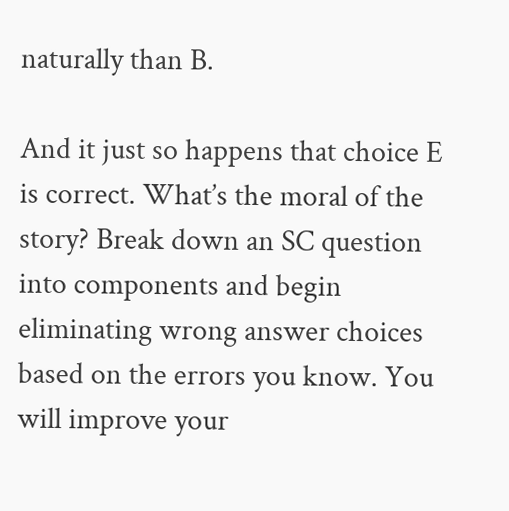naturally than B.

And it just so happens that choice E is correct. What’s the moral of the story? Break down an SC question into components and begin eliminating wrong answer choices based on the errors you know. You will improve your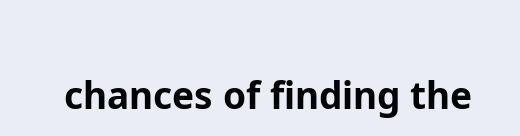chances of finding the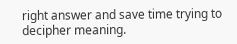right answer and save time trying to decipher meaning.